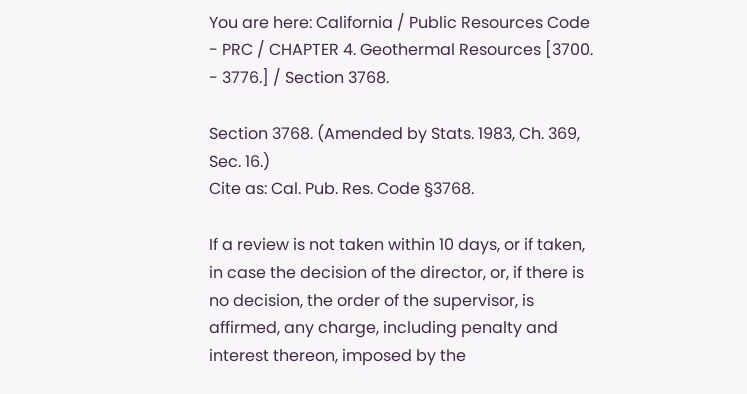You are here: California / Public Resources Code - PRC / CHAPTER 4. Geothermal Resources [3700. - 3776.] / Section 3768.

Section 3768. (Amended by Stats. 1983, Ch. 369, Sec. 16.)
Cite as: Cal. Pub. Res. Code §3768.

If a review is not taken within 10 days, or if taken, in case the decision of the director, or, if there is no decision, the order of the supervisor, is affirmed, any charge, including penalty and interest thereon, imposed by the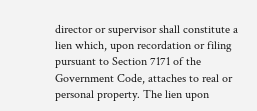director or supervisor shall constitute a lien which, upon recordation or filing pursuant to Section 7171 of the Government Code, attaches to real or personal property. The lien upon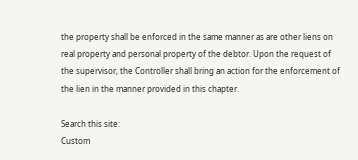the property shall be enforced in the same manner as are other liens on real property and personal property of the debtor. Upon the request of the supervisor, the Controller shall bring an action for the enforcement of the lien in the manner provided in this chapter.

Search this site:
Custom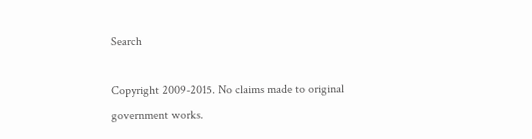Search

Copyright 2009-2015. No claims made to original government works.